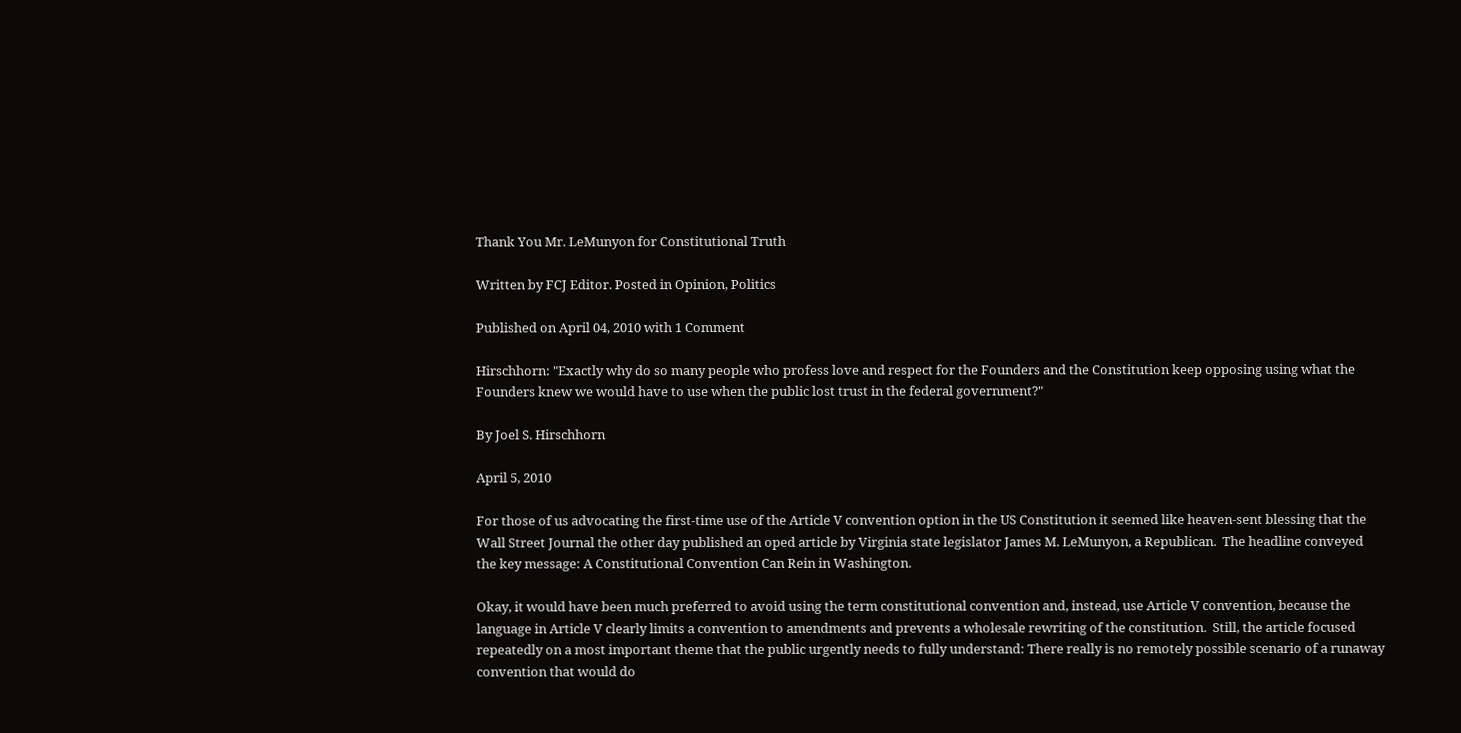Thank You Mr. LeMunyon for Constitutional Truth

Written by FCJ Editor. Posted in Opinion, Politics

Published on April 04, 2010 with 1 Comment

Hirschhorn: "Exactly why do so many people who profess love and respect for the Founders and the Constitution keep opposing using what the Founders knew we would have to use when the public lost trust in the federal government?"

By Joel S. Hirschhorn

April 5, 2010

For those of us advocating the first-time use of the Article V convention option in the US Constitution it seemed like heaven-sent blessing that the Wall Street Journal the other day published an oped article by Virginia state legislator James M. LeMunyon, a Republican.  The headline conveyed the key message: A Constitutional Convention Can Rein in Washington.

Okay, it would have been much preferred to avoid using the term constitutional convention and, instead, use Article V convention, because the language in Article V clearly limits a convention to amendments and prevents a wholesale rewriting of the constitution.  Still, the article focused repeatedly on a most important theme that the public urgently needs to fully understand: There really is no remotely possible scenario of a runaway convention that would do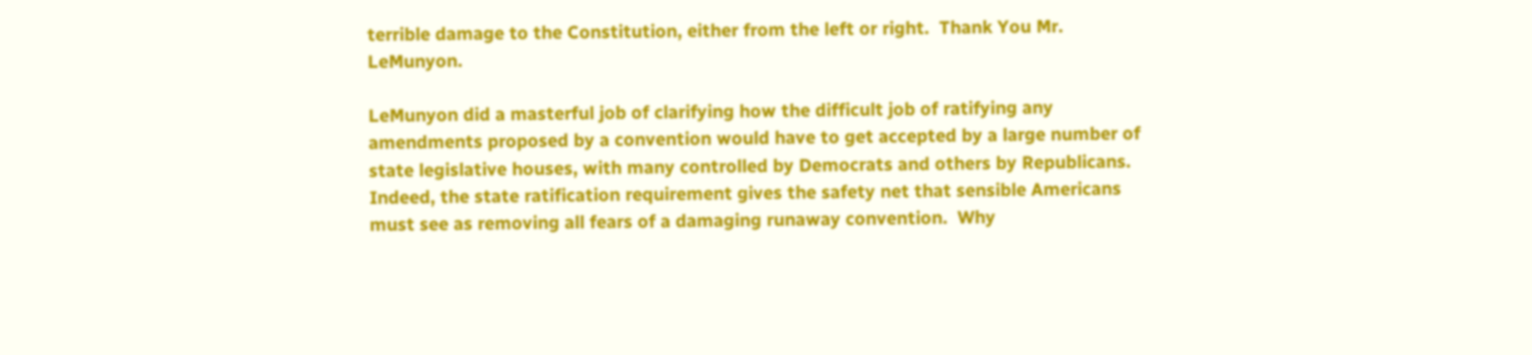terrible damage to the Constitution, either from the left or right.  Thank You Mr. LeMunyon.

LeMunyon did a masterful job of clarifying how the difficult job of ratifying any amendments proposed by a convention would have to get accepted by a large number of state legislative houses, with many controlled by Democrats and others by Republicans.  Indeed, the state ratification requirement gives the safety net that sensible Americans must see as removing all fears of a damaging runaway convention.  Why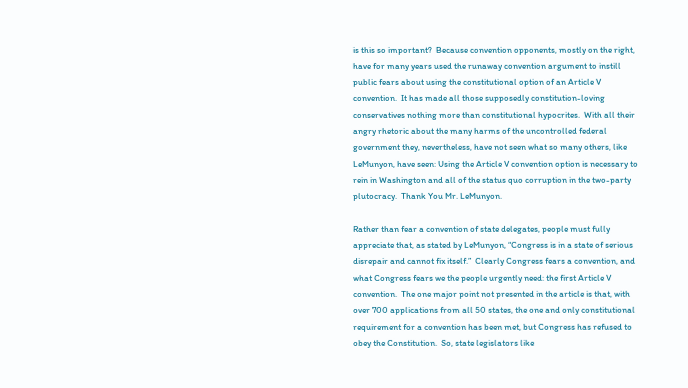is this so important?  Because convention opponents, mostly on the right, have for many years used the runaway convention argument to instill public fears about using the constitutional option of an Article V convention.  It has made all those supposedly constitution-loving conservatives nothing more than constitutional hypocrites.  With all their angry rhetoric about the many harms of the uncontrolled federal government they, nevertheless, have not seen what so many others, like LeMunyon, have seen: Using the Article V convention option is necessary to rein in Washington and all of the status quo corruption in the two-party plutocracy.  Thank You Mr. LeMunyon.

Rather than fear a convention of state delegates, people must fully appreciate that, as stated by LeMunyon, “Congress is in a state of serious disrepair and cannot fix itself.”  Clearly Congress fears a convention, and what Congress fears we the people urgently need: the first Article V convention.  The one major point not presented in the article is that, with over 700 applications from all 50 states, the one and only constitutional requirement for a convention has been met, but Congress has refused to obey the Constitution.  So, state legislators like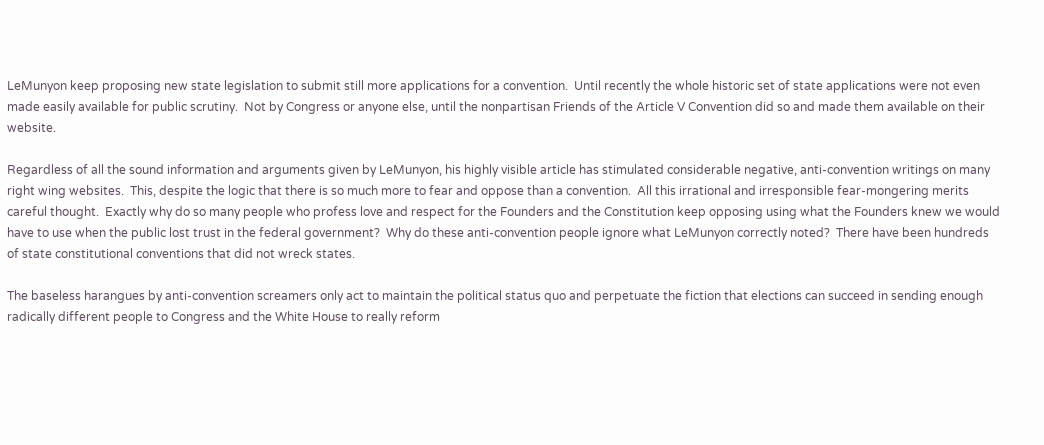LeMunyon keep proposing new state legislation to submit still more applications for a convention.  Until recently the whole historic set of state applications were not even made easily available for public scrutiny.  Not by Congress or anyone else, until the nonpartisan Friends of the Article V Convention did so and made them available on their website.

Regardless of all the sound information and arguments given by LeMunyon, his highly visible article has stimulated considerable negative, anti-convention writings on many right wing websites.  This, despite the logic that there is so much more to fear and oppose than a convention.  All this irrational and irresponsible fear-mongering merits careful thought.  Exactly why do so many people who profess love and respect for the Founders and the Constitution keep opposing using what the Founders knew we would have to use when the public lost trust in the federal government?  Why do these anti-convention people ignore what LeMunyon correctly noted?  There have been hundreds of state constitutional conventions that did not wreck states.

The baseless harangues by anti-convention screamers only act to maintain the political status quo and perpetuate the fiction that elections can succeed in sending enough radically different people to Congress and the White House to really reform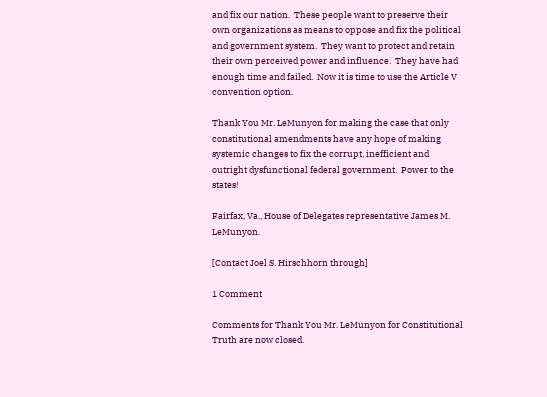and fix our nation.  These people want to preserve their own organizations as means to oppose and fix the political and government system.  They want to protect and retain their own perceived power and influence.  They have had enough time and failed.  Now it is time to use the Article V convention option.

Thank You Mr. LeMunyon for making the case that only constitutional amendments have any hope of making systemic changes to fix the corrupt, inefficient and outright dysfunctional federal government.  Power to the states!

Fairfax, Va., House of Delegates representative James M. LeMunyon.

[Contact Joel S. Hirschhorn through]

1 Comment

Comments for Thank You Mr. LeMunyon for Constitutional Truth are now closed.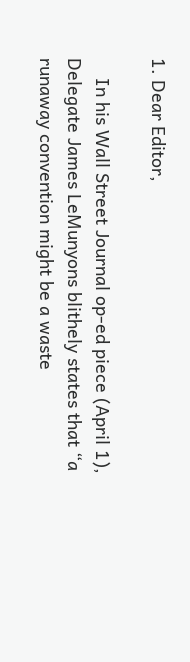1. Dear Editor,

    In his Wall Street Journal op-ed piece (April 1), Delegate James LeMunyons blithely states that “a runaway convention might be a waste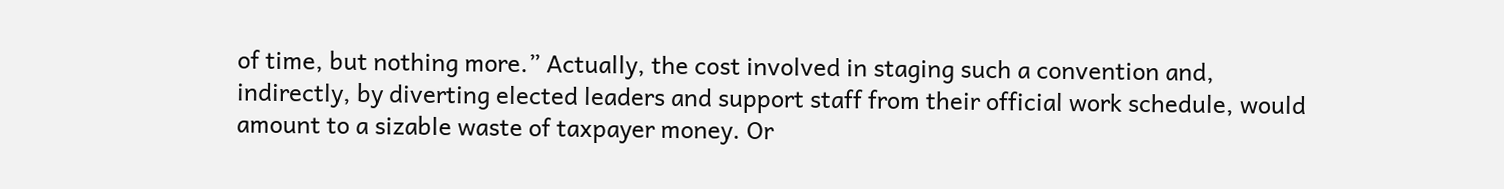of time, but nothing more.” Actually, the cost involved in staging such a convention and, indirectly, by diverting elected leaders and support staff from their official work schedule, would amount to a sizable waste of taxpayer money. Or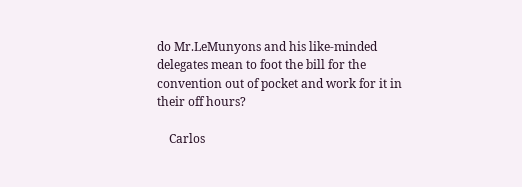do Mr.LeMunyons and his like-minded delegates mean to foot the bill for the convention out of pocket and work for it in their off hours?

    Carlos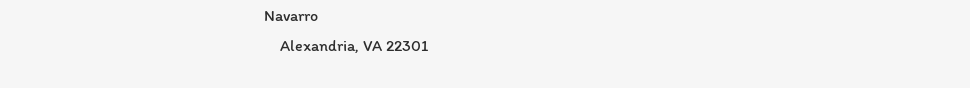Navarro
    Alexandria, VA 22301